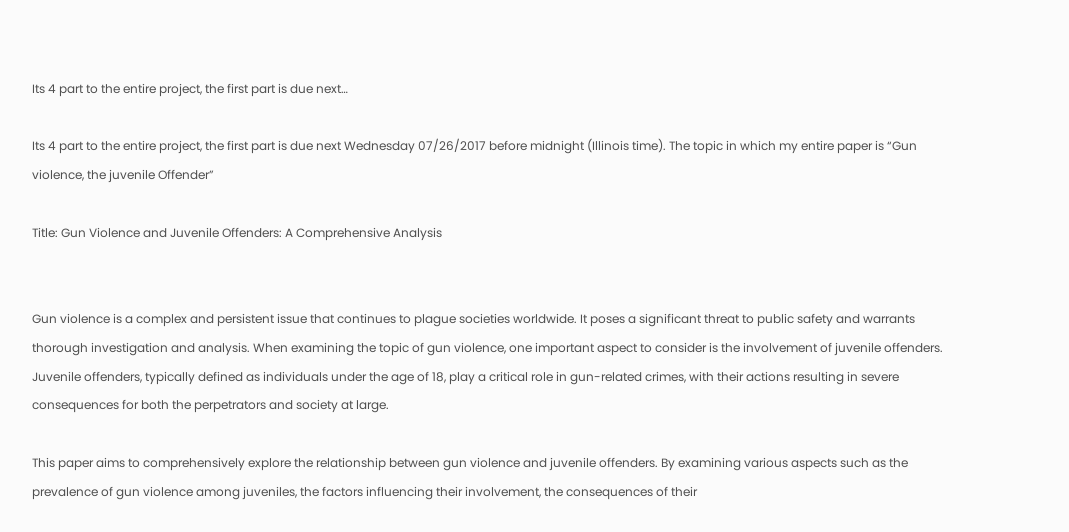Its 4 part to the entire project, the first part is due next…

Its 4 part to the entire project, the first part is due next Wednesday 07/26/2017 before midnight (Illinois time). The topic in which my entire paper is “Gun violence, the juvenile Offender”

Title: Gun Violence and Juvenile Offenders: A Comprehensive Analysis


Gun violence is a complex and persistent issue that continues to plague societies worldwide. It poses a significant threat to public safety and warrants thorough investigation and analysis. When examining the topic of gun violence, one important aspect to consider is the involvement of juvenile offenders. Juvenile offenders, typically defined as individuals under the age of 18, play a critical role in gun-related crimes, with their actions resulting in severe consequences for both the perpetrators and society at large.

This paper aims to comprehensively explore the relationship between gun violence and juvenile offenders. By examining various aspects such as the prevalence of gun violence among juveniles, the factors influencing their involvement, the consequences of their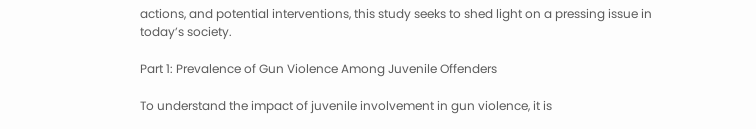actions, and potential interventions, this study seeks to shed light on a pressing issue in today’s society.

Part 1: Prevalence of Gun Violence Among Juvenile Offenders

To understand the impact of juvenile involvement in gun violence, it is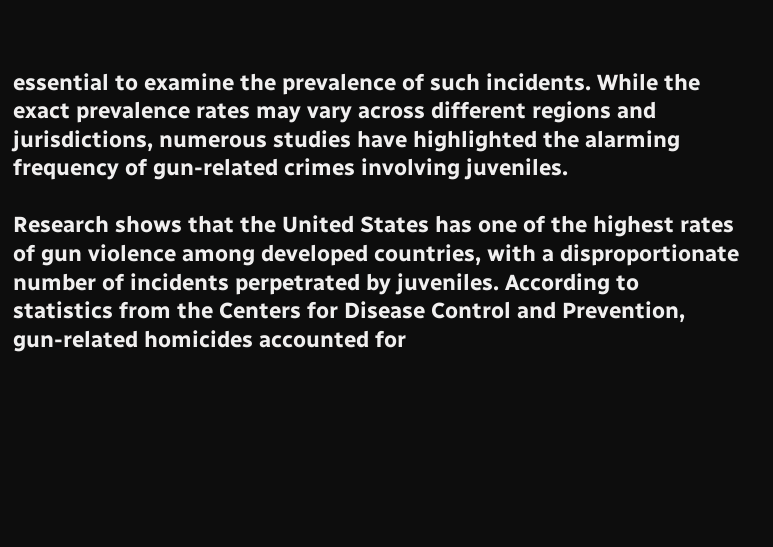essential to examine the prevalence of such incidents. While the exact prevalence rates may vary across different regions and jurisdictions, numerous studies have highlighted the alarming frequency of gun-related crimes involving juveniles.

Research shows that the United States has one of the highest rates of gun violence among developed countries, with a disproportionate number of incidents perpetrated by juveniles. According to statistics from the Centers for Disease Control and Prevention, gun-related homicides accounted for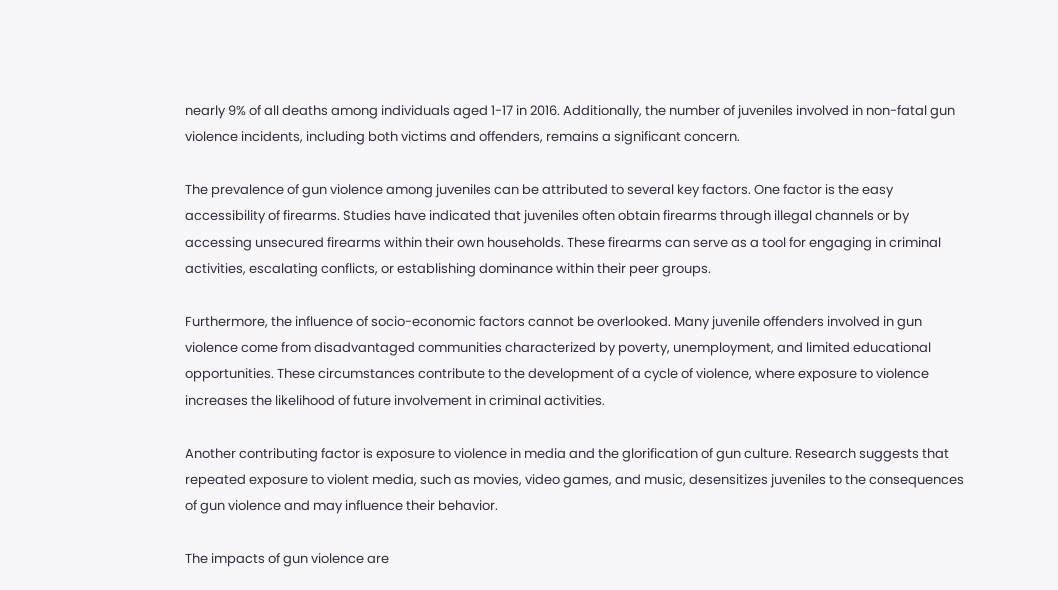nearly 9% of all deaths among individuals aged 1-17 in 2016. Additionally, the number of juveniles involved in non-fatal gun violence incidents, including both victims and offenders, remains a significant concern.

The prevalence of gun violence among juveniles can be attributed to several key factors. One factor is the easy accessibility of firearms. Studies have indicated that juveniles often obtain firearms through illegal channels or by accessing unsecured firearms within their own households. These firearms can serve as a tool for engaging in criminal activities, escalating conflicts, or establishing dominance within their peer groups.

Furthermore, the influence of socio-economic factors cannot be overlooked. Many juvenile offenders involved in gun violence come from disadvantaged communities characterized by poverty, unemployment, and limited educational opportunities. These circumstances contribute to the development of a cycle of violence, where exposure to violence increases the likelihood of future involvement in criminal activities.

Another contributing factor is exposure to violence in media and the glorification of gun culture. Research suggests that repeated exposure to violent media, such as movies, video games, and music, desensitizes juveniles to the consequences of gun violence and may influence their behavior.

The impacts of gun violence are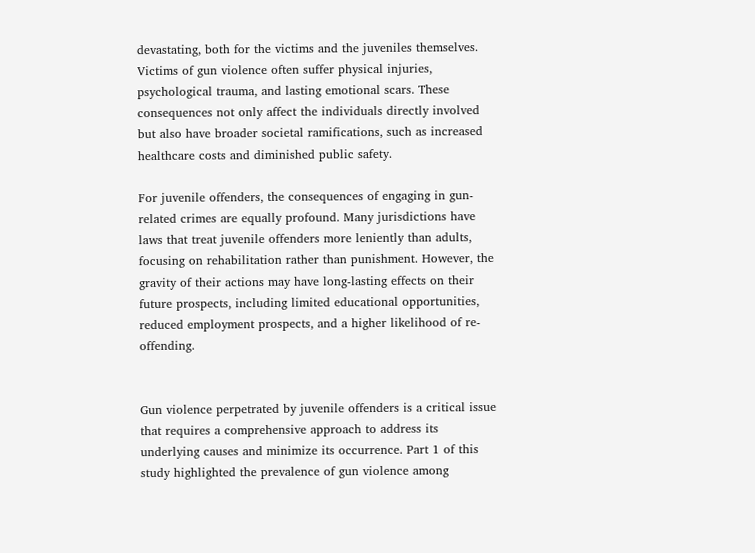devastating, both for the victims and the juveniles themselves. Victims of gun violence often suffer physical injuries, psychological trauma, and lasting emotional scars. These consequences not only affect the individuals directly involved but also have broader societal ramifications, such as increased healthcare costs and diminished public safety.

For juvenile offenders, the consequences of engaging in gun-related crimes are equally profound. Many jurisdictions have laws that treat juvenile offenders more leniently than adults, focusing on rehabilitation rather than punishment. However, the gravity of their actions may have long-lasting effects on their future prospects, including limited educational opportunities, reduced employment prospects, and a higher likelihood of re-offending.


Gun violence perpetrated by juvenile offenders is a critical issue that requires a comprehensive approach to address its underlying causes and minimize its occurrence. Part 1 of this study highlighted the prevalence of gun violence among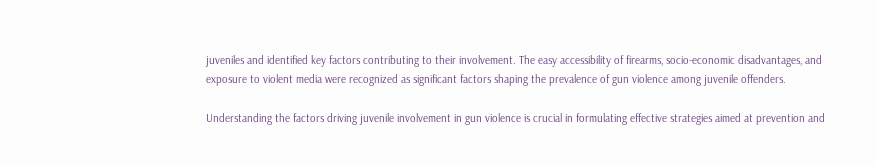juveniles and identified key factors contributing to their involvement. The easy accessibility of firearms, socio-economic disadvantages, and exposure to violent media were recognized as significant factors shaping the prevalence of gun violence among juvenile offenders.

Understanding the factors driving juvenile involvement in gun violence is crucial in formulating effective strategies aimed at prevention and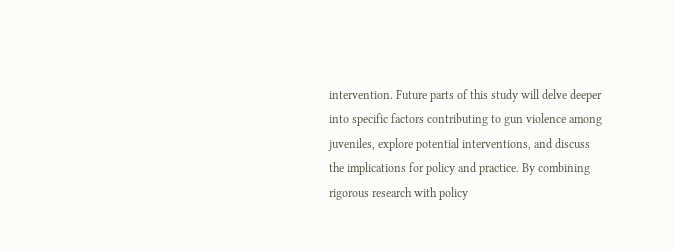intervention. Future parts of this study will delve deeper into specific factors contributing to gun violence among juveniles, explore potential interventions, and discuss the implications for policy and practice. By combining rigorous research with policy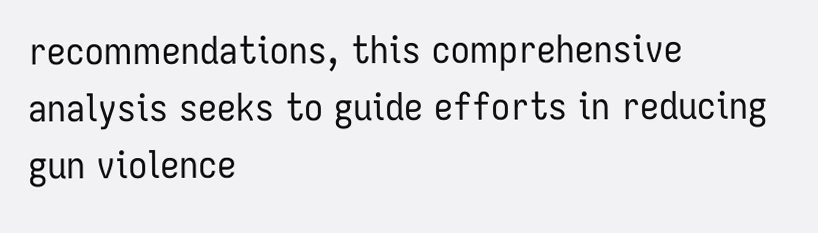recommendations, this comprehensive analysis seeks to guide efforts in reducing gun violence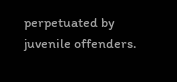perpetuated by juvenile offenders.